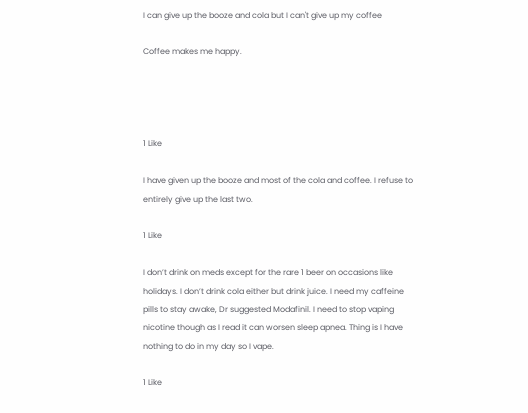I can give up the booze and cola but I can't give up my coffee

Coffee makes me happy.




1 Like

I have given up the booze and most of the cola and coffee. I refuse to entirely give up the last two.

1 Like

I don’t drink on meds except for the rare 1 beer on occasions like holidays. I don’t drink cola either but drink juice. I need my caffeine pills to stay awake, Dr suggested Modafinil. I need to stop vaping nicotine though as I read it can worsen sleep apnea. Thing is I have nothing to do in my day so I vape.

1 Like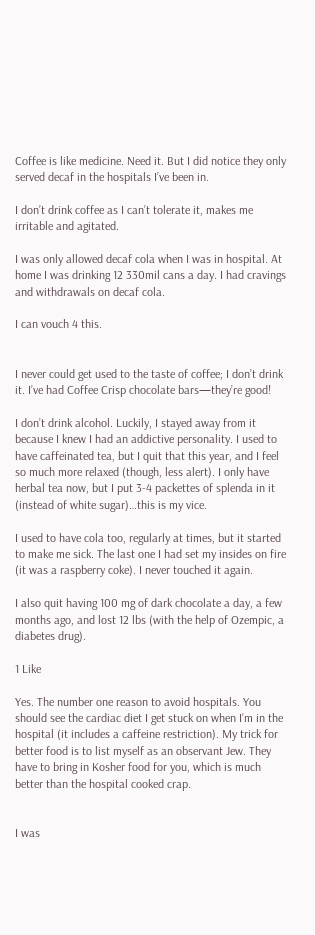Coffee is like medicine. Need it. But I did notice they only served decaf in the hospitals I’ve been in.

I don’t drink coffee as I can’t tolerate it, makes me irritable and agitated.

I was only allowed decaf cola when I was in hospital. At home I was drinking 12 330mil cans a day. I had cravings and withdrawals on decaf cola.

I can vouch 4 this.


I never could get used to the taste of coffee; I don’t drink it. I’ve had Coffee Crisp chocolate bars—they’re good!

I don’t drink alcohol. Luckily, I stayed away from it because I knew I had an addictive personality. I used to have caffeinated tea, but I quit that this year, and I feel so much more relaxed (though, less alert). I only have herbal tea now, but I put 3-4 packettes of splenda in it (instead of white sugar)…this is my vice.

I used to have cola too, regularly at times, but it started to make me sick. The last one I had set my insides on fire (it was a raspberry coke). I never touched it again.

I also quit having 100 mg of dark chocolate a day, a few months ago, and lost 12 lbs (with the help of Ozempic, a diabetes drug).

1 Like

Yes. The number one reason to avoid hospitals. You should see the cardiac diet I get stuck on when I’m in the hospital (it includes a caffeine restriction). My trick for better food is to list myself as an observant Jew. They have to bring in Kosher food for you, which is much better than the hospital cooked crap.


I was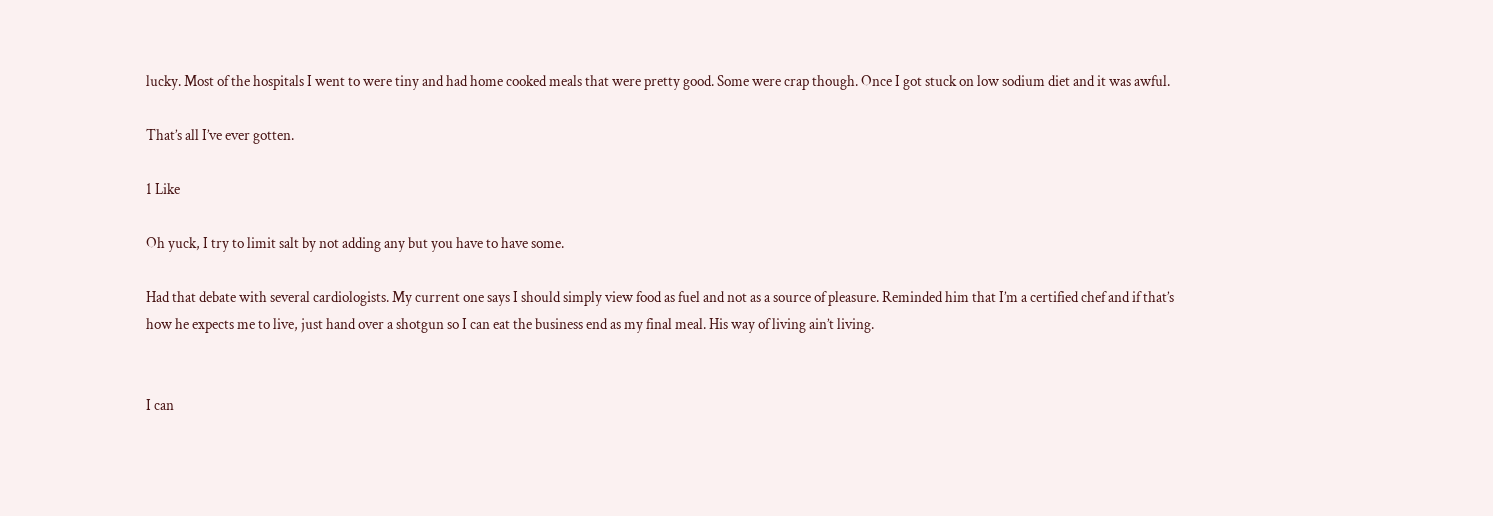lucky. Most of the hospitals I went to were tiny and had home cooked meals that were pretty good. Some were crap though. Once I got stuck on low sodium diet and it was awful.

That’s all I’ve ever gotten.

1 Like

Oh yuck, I try to limit salt by not adding any but you have to have some.

Had that debate with several cardiologists. My current one says I should simply view food as fuel and not as a source of pleasure. Reminded him that I’m a certified chef and if that’s how he expects me to live, just hand over a shotgun so I can eat the business end as my final meal. His way of living ain’t living.


I can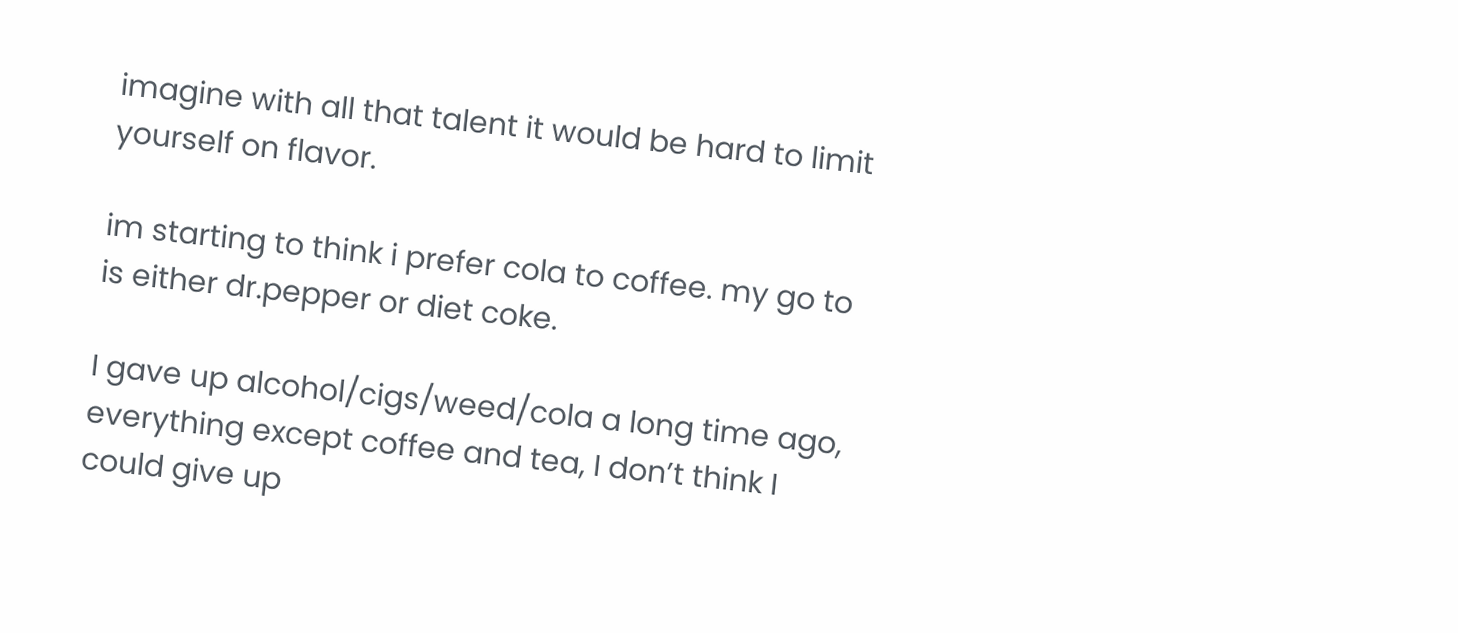imagine with all that talent it would be hard to limit yourself on flavor.

im starting to think i prefer cola to coffee. my go to is either dr.pepper or diet coke.

I gave up alcohol/cigs/weed/cola a long time ago, everything except coffee and tea, I don’t think I could give up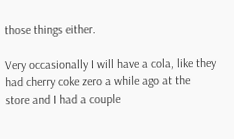those things either.

Very occasionally I will have a cola, like they had cherry coke zero a while ago at the store and I had a couple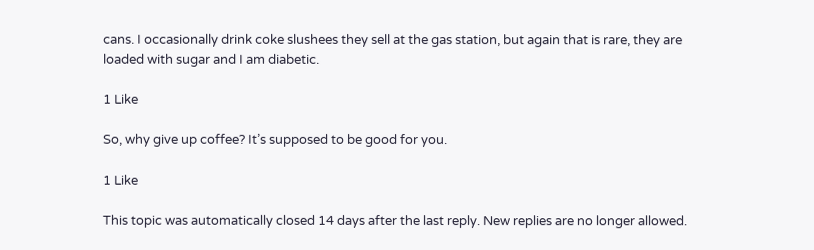cans. I occasionally drink coke slushees they sell at the gas station, but again that is rare, they are loaded with sugar and I am diabetic.

1 Like

So, why give up coffee? It’s supposed to be good for you.

1 Like

This topic was automatically closed 14 days after the last reply. New replies are no longer allowed.